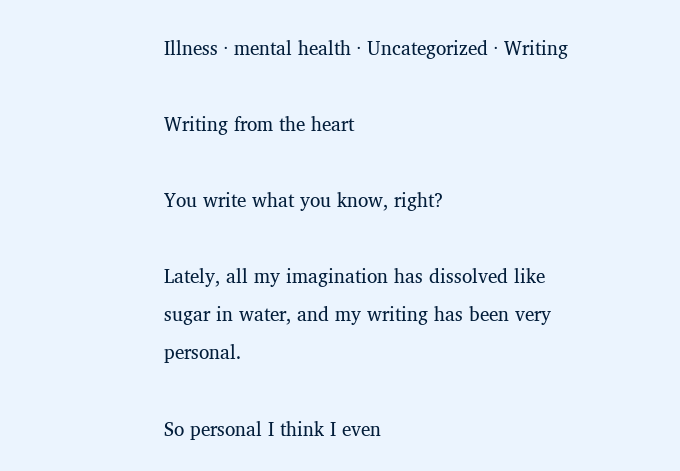Illness · mental health · Uncategorized · Writing

Writing from the heart

You write what you know, right?

Lately, all my imagination has dissolved like sugar in water, and my writing has been very personal.

So personal I think I even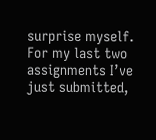surprise myself. For my last two assignments I’ve just submitted,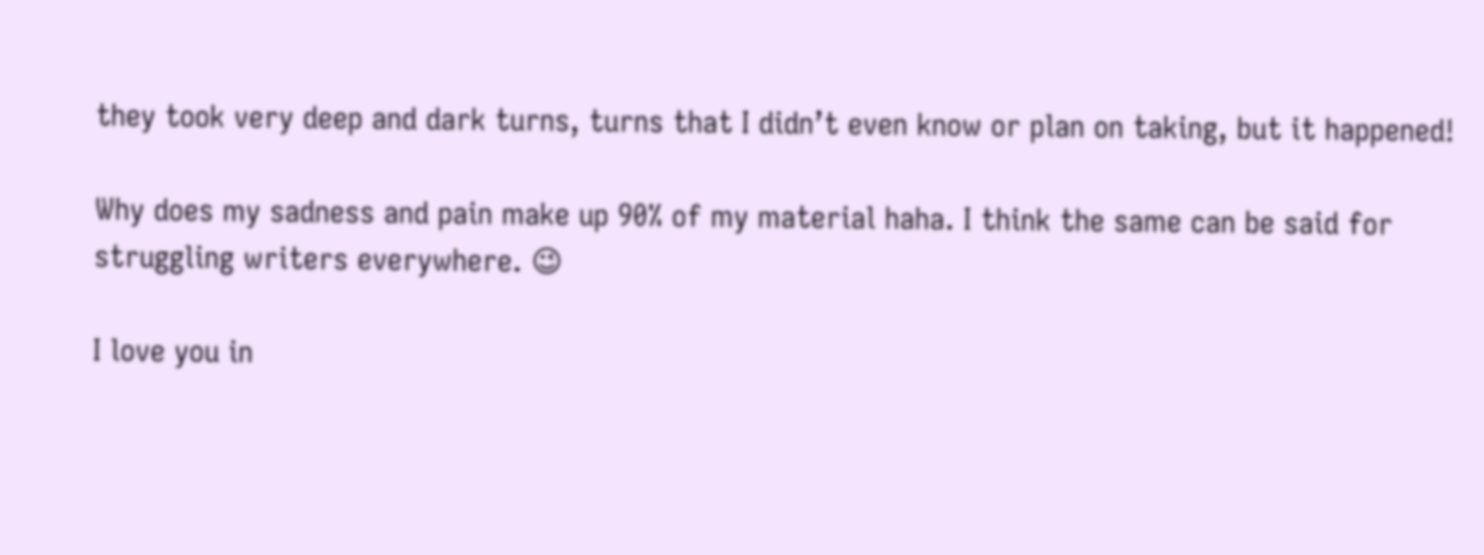they took very deep and dark turns, turns that I didn’t even know or plan on taking, but it happened!

Why does my sadness and pain make up 90% of my material haha. I think the same can be said for struggling writers everywhere. 😉

I love you in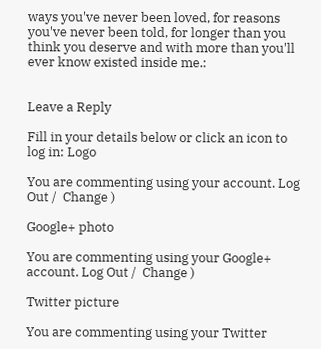ways you've never been loved, for reasons you've never been told, for longer than you think you deserve and with more than you'll ever know existed inside me.:


Leave a Reply

Fill in your details below or click an icon to log in: Logo

You are commenting using your account. Log Out /  Change )

Google+ photo

You are commenting using your Google+ account. Log Out /  Change )

Twitter picture

You are commenting using your Twitter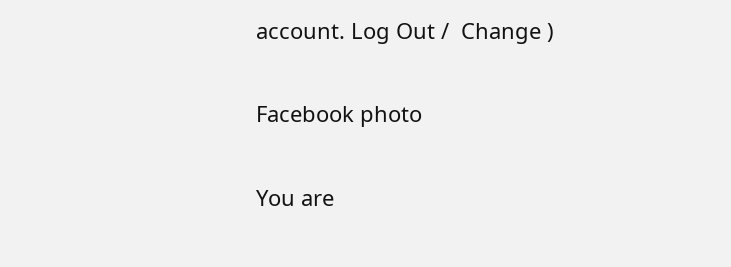account. Log Out /  Change )

Facebook photo

You are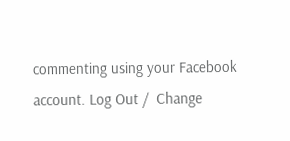commenting using your Facebook account. Log Out /  Change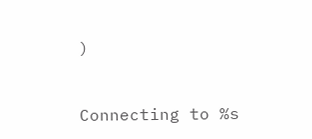)


Connecting to %s